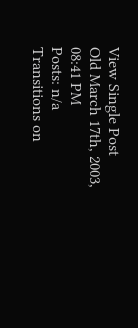View Single Post
Old March 17th, 2003, 08:41 PM
Posts: n/a
Transitions on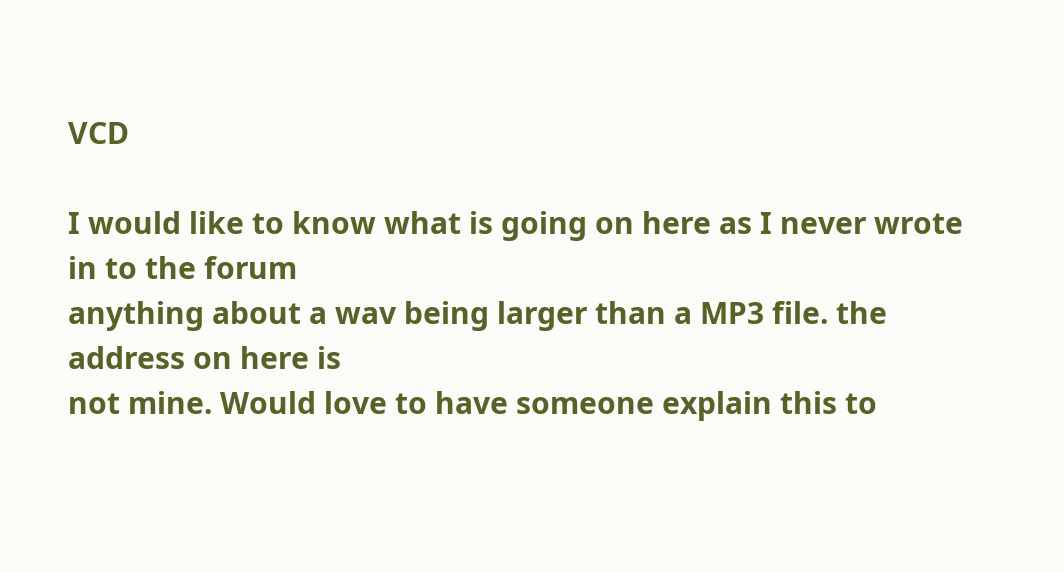VCD

I would like to know what is going on here as I never wrote in to the forum
anything about a wav being larger than a MP3 file. the address on here is
not mine. Would love to have someone explain this to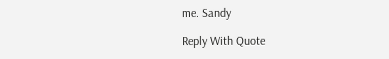me. Sandy

Reply With Quote